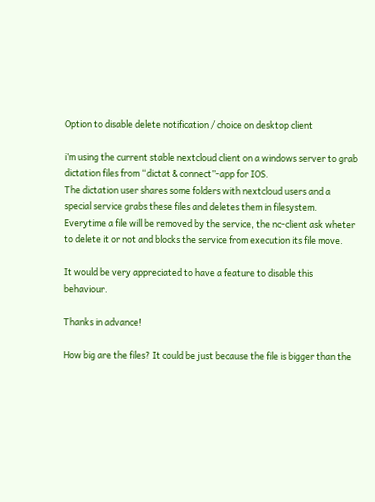Option to disable delete notification / choice on desktop client

i’m using the current stable nextcloud client on a windows server to grab dictation files from “dictat & connect”-app for IOS.
The dictation user shares some folders with nextcloud users and a special service grabs these files and deletes them in filesystem.
Everytime a file will be removed by the service, the nc-client ask wheter to delete it or not and blocks the service from execution its file move.

It would be very appreciated to have a feature to disable this behaviour.

Thanks in advance!

How big are the files? It could be just because the file is bigger than the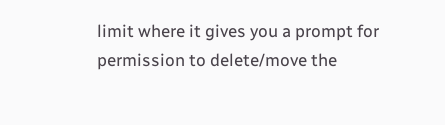limit where it gives you a prompt for permission to delete/move the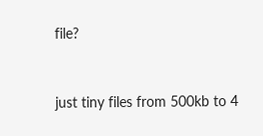file?


just tiny files from 500kb to 4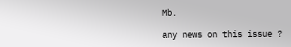Mb.

any news on this issue ?